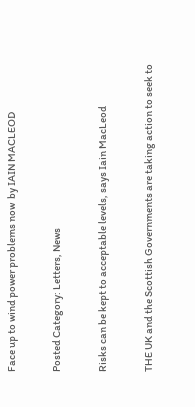Face up to wind power problems now  by IAIN MACLEOD

Posted Category: Letters, News

Risks can be kept to acceptable levels, says Iain MacLeod

THE UK and the Scottish Governments are taking action to seek to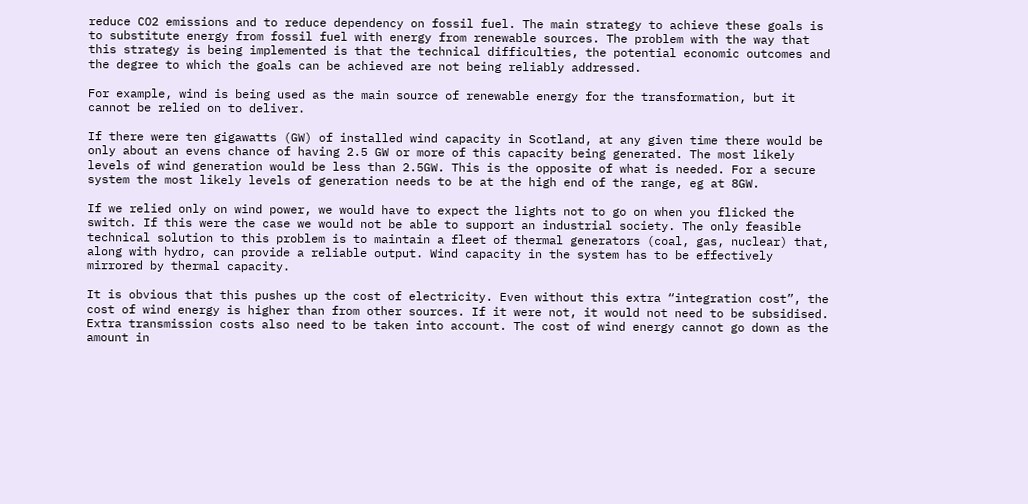reduce CO2 emissions and to reduce dependency on fossil fuel. The main strategy to achieve these goals is to substitute energy from fossil fuel with energy from renewable sources. The problem with the way that this strategy is being implemented is that the technical difficulties, the potential economic outcomes and the degree to which the goals can be achieved are not being reliably addressed.

For example, wind is being used as the main source of renewable energy for the transformation, but it cannot be relied on to deliver.

If there were ten gigawatts (GW) of installed wind capacity in Scotland, at any given time there would be only about an evens chance of having 2.5 GW or more of this capacity being generated. The most likely levels of wind generation would be less than 2.5GW. This is the opposite of what is needed. For a secure system the most likely levels of generation needs to be at the high end of the range, eg at 8GW.

If we relied only on wind power, we would have to expect the lights not to go on when you flicked the switch. If this were the case we would not be able to support an industrial society. The only feasible technical solution to this problem is to maintain a fleet of thermal generators (coal, gas, nuclear) that, along with hydro, can provide a reliable output. Wind capacity in the system has to be effectively mirrored by thermal capacity.

It is obvious that this pushes up the cost of electricity. Even without this extra “integration cost”, the cost of wind energy is higher than from other sources. If it were not, it would not need to be subsidised. Extra transmission costs also need to be taken into account. The cost of wind energy cannot go down as the amount in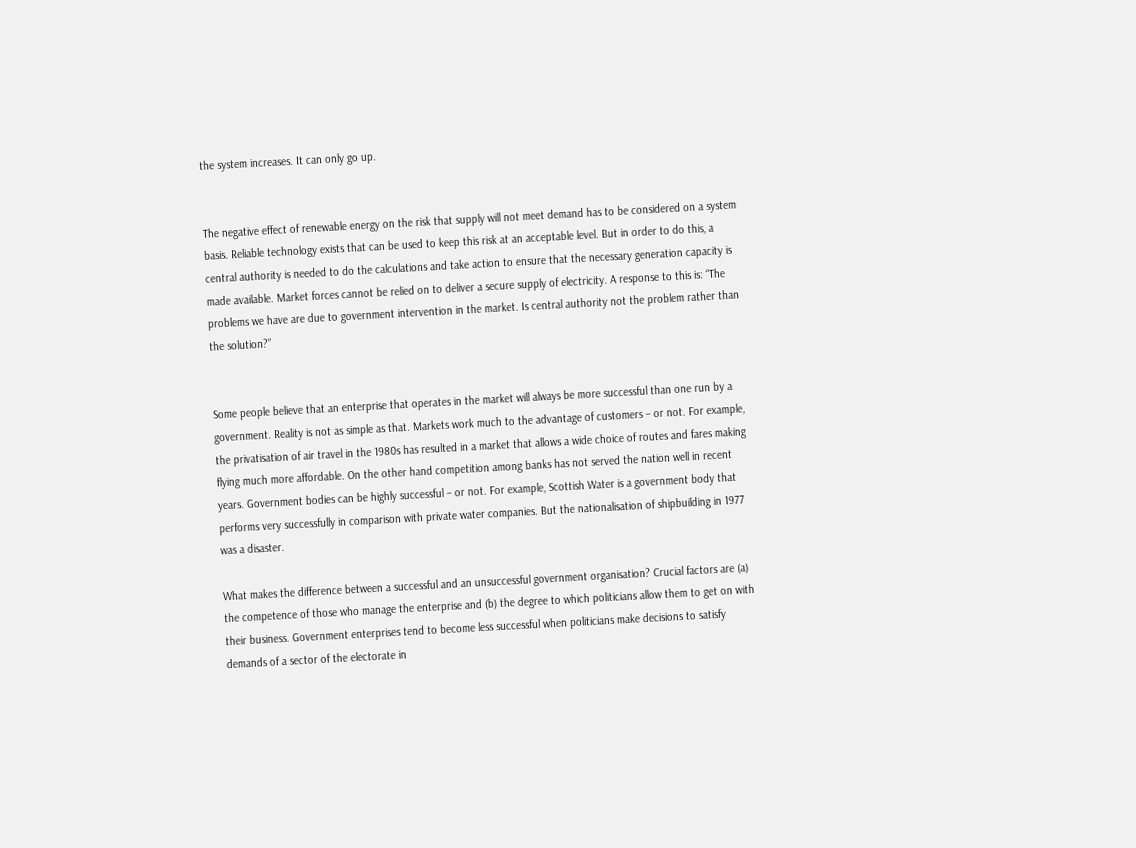the system increases. It can only go up.


The negative effect of renewable energy on the risk that supply will not meet demand has to be considered on a system basis. Reliable technology exists that can be used to keep this risk at an acceptable level. But in order to do this, a central authority is needed to do the calculations and take action to ensure that the necessary generation capacity is made available. Market forces cannot be relied on to deliver a secure supply of electricity. A response to this is: “The problems we have are due to government intervention in the market. Is central authority not the problem rather than the solution?”


Some people believe that an enterprise that operates in the market will always be more successful than one run by a government. Reality is not as simple as that. Markets work much to the advantage of customers – or not. For example, the privatisation of air travel in the 1980s has resulted in a market that allows a wide choice of routes and fares making flying much more affordable. On the other hand competition among banks has not served the nation well in recent years. Government bodies can be highly successful – or not. For example, Scottish Water is a government body that performs very successfully in comparison with private water companies. But the nationalisation of shipbuilding in 1977 was a disaster.

What makes the difference between a successful and an unsuccessful government organisation? Crucial factors are (a) the competence of those who manage the enterprise and (b) the degree to which politicians allow them to get on with their business. Government enterprises tend to become less successful when politicians make decisions to satisfy demands of a sector of the electorate in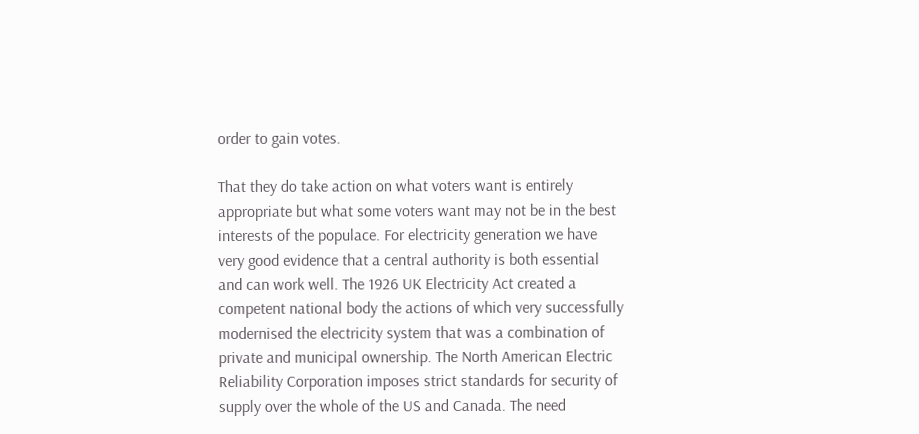order to gain votes.

That they do take action on what voters want is entirely appropriate but what some voters want may not be in the best interests of the populace. For electricity generation we have very good evidence that a central authority is both essential and can work well. The 1926 UK Electricity Act created a competent national body the actions of which very successfully modernised the electricity system that was a combination of private and municipal ownership. The North American Electric Reliability Corporation imposes strict standards for security of supply over the whole of the US and Canada. The need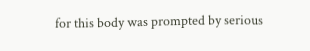for this body was prompted by serious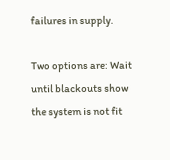failures in supply.

Two options are: Wait until blackouts show the system is not fit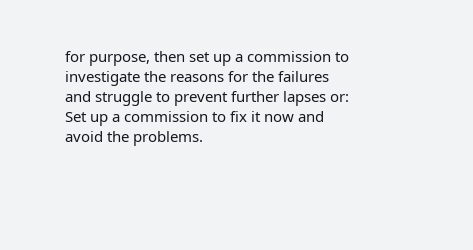for purpose, then set up a commission to investigate the reasons for the failures and struggle to prevent further lapses or: Set up a commission to fix it now and avoid the problems.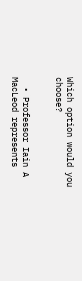Which option would you choose?


  • Professor Iain A MacLeod represents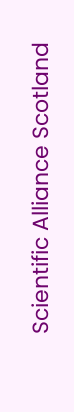Scientific Alliance Scotland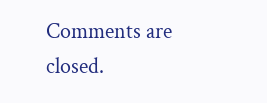Comments are closed.